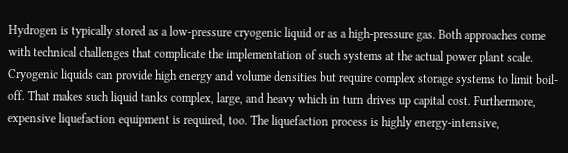Hydrogen is typically stored as a low-pressure cryogenic liquid or as a high-pressure gas. Both approaches come with technical challenges that complicate the implementation of such systems at the actual power plant scale. Cryogenic liquids can provide high energy and volume densities but require complex storage systems to limit boil-off. That makes such liquid tanks complex, large, and heavy which in turn drives up capital cost. Furthermore, expensive liquefaction equipment is required, too. The liquefaction process is highly energy-intensive,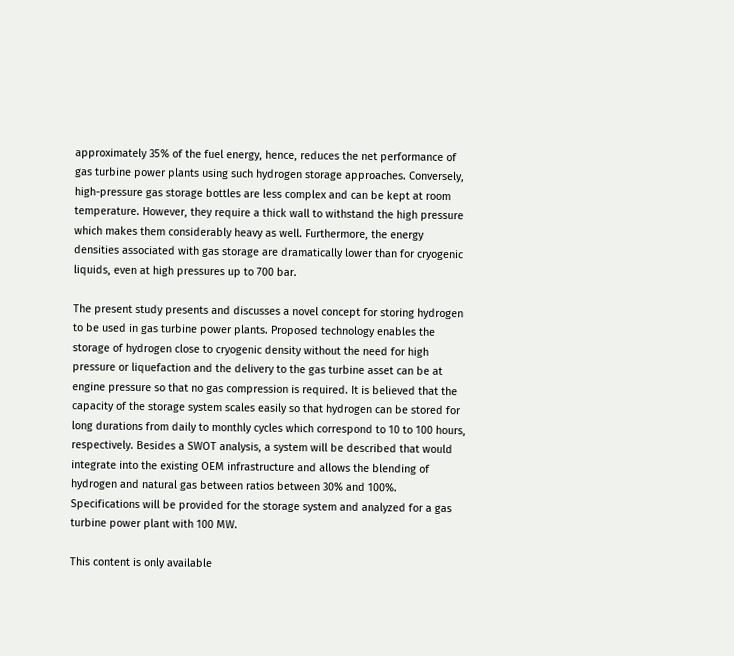approximately 35% of the fuel energy, hence, reduces the net performance of gas turbine power plants using such hydrogen storage approaches. Conversely, high-pressure gas storage bottles are less complex and can be kept at room temperature. However, they require a thick wall to withstand the high pressure which makes them considerably heavy as well. Furthermore, the energy densities associated with gas storage are dramatically lower than for cryogenic liquids, even at high pressures up to 700 bar.

The present study presents and discusses a novel concept for storing hydrogen to be used in gas turbine power plants. Proposed technology enables the storage of hydrogen close to cryogenic density without the need for high pressure or liquefaction and the delivery to the gas turbine asset can be at engine pressure so that no gas compression is required. It is believed that the capacity of the storage system scales easily so that hydrogen can be stored for long durations from daily to monthly cycles which correspond to 10 to 100 hours, respectively. Besides a SWOT analysis, a system will be described that would integrate into the existing OEM infrastructure and allows the blending of hydrogen and natural gas between ratios between 30% and 100%. Specifications will be provided for the storage system and analyzed for a gas turbine power plant with 100 MW.

This content is only available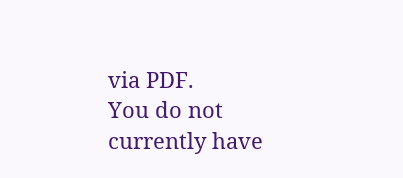via PDF.
You do not currently have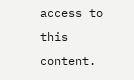access to this content.